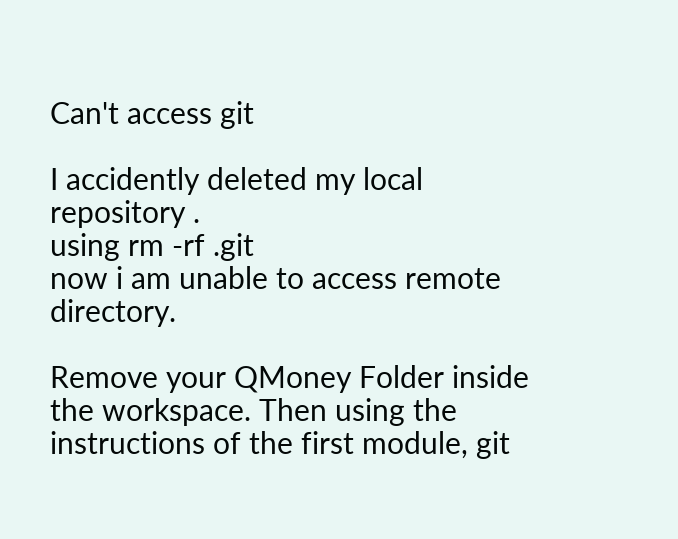Can't access git

I accidently deleted my local repository .
using rm -rf .git
now i am unable to access remote directory.

Remove your QMoney Folder inside the workspace. Then using the instructions of the first module, git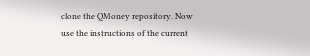clone the QMoney repository. Now use the instructions of the current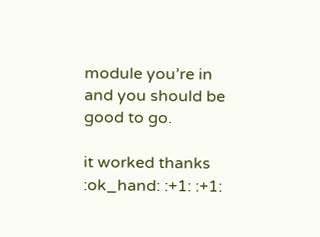module you’re in and you should be good to go.

it worked thanks :ok_hand: :+1: :+1: